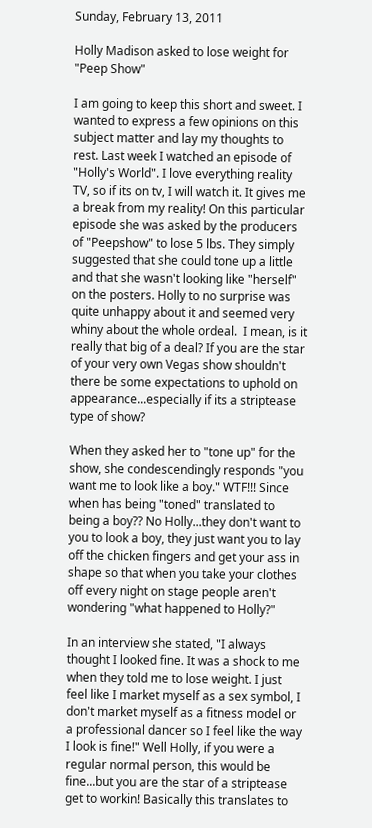Sunday, February 13, 2011

Holly Madison asked to lose weight for "Peep Show"

I am going to keep this short and sweet. I wanted to express a few opinions on this subject matter and lay my thoughts to rest. Last week I watched an episode of "Holly's World". I love everything reality TV, so if its on tv, I will watch it. It gives me a break from my reality! On this particular episode she was asked by the producers of "Peepshow" to lose 5 lbs. They simply suggested that she could tone up a little and that she wasn't looking like "herself" on the posters. Holly to no surprise was quite unhappy about it and seemed very whiny about the whole ordeal.  I mean, is it really that big of a deal? If you are the star of your very own Vegas show shouldn't there be some expectations to uphold on appearance...especially if its a striptease type of show?

When they asked her to "tone up" for the show, she condescendingly responds "you want me to look like a boy." WTF!!! Since when has being "toned" translated to being a boy?? No Holly...they don't want to you to look a boy, they just want you to lay off the chicken fingers and get your ass in shape so that when you take your clothes off every night on stage people aren't wondering "what happened to Holly?"

In an interview she stated, "I always thought I looked fine. It was a shock to me when they told me to lose weight. I just feel like I market myself as a sex symbol, I don't market myself as a fitness model or a professional dancer so I feel like the way I look is fine!" Well Holly, if you were a regular normal person, this would be fine...but you are the star of a striptease get to workin! Basically this translates to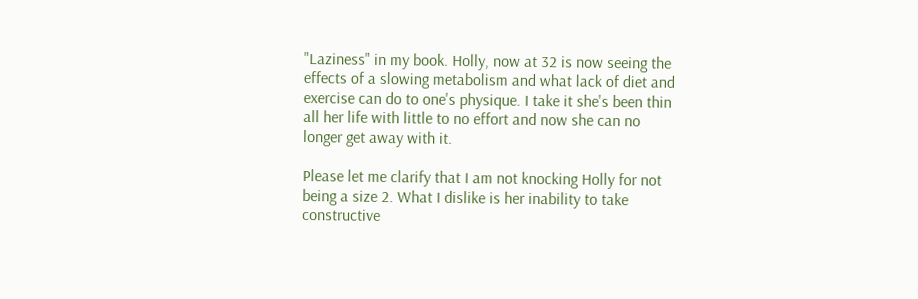"Laziness" in my book. Holly, now at 32 is now seeing the effects of a slowing metabolism and what lack of diet and exercise can do to one's physique. I take it she's been thin all her life with little to no effort and now she can no longer get away with it.

Please let me clarify that I am not knocking Holly for not being a size 2. What I dislike is her inability to take constructive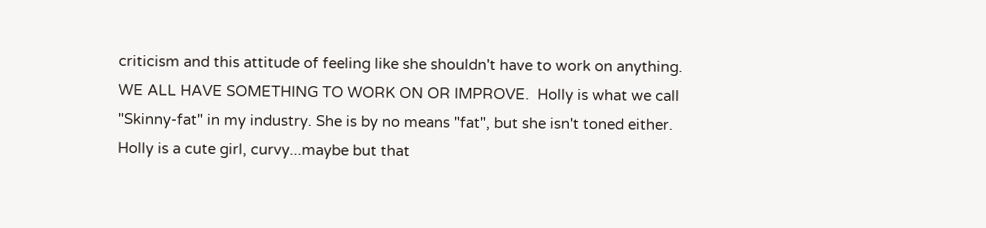criticism and this attitude of feeling like she shouldn't have to work on anything. WE ALL HAVE SOMETHING TO WORK ON OR IMPROVE.  Holly is what we call "Skinny-fat" in my industry. She is by no means "fat", but she isn't toned either. Holly is a cute girl, curvy...maybe but that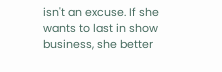isn't an excuse. If she wants to last in show business, she better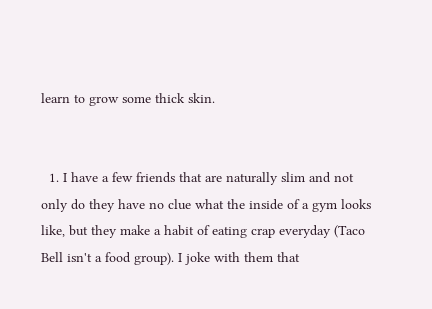learn to grow some thick skin.


  1. I have a few friends that are naturally slim and not only do they have no clue what the inside of a gym looks like, but they make a habit of eating crap everyday (Taco Bell isn't a food group). I joke with them that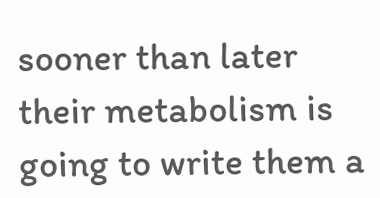sooner than later their metabolism is going to write them a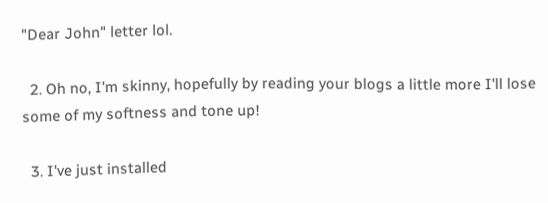"Dear John" letter lol.

  2. Oh no, I'm skinny, hopefully by reading your blogs a little more I'll lose some of my softness and tone up!

  3. I've just installed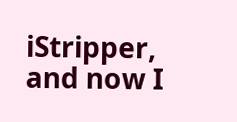iStripper, and now I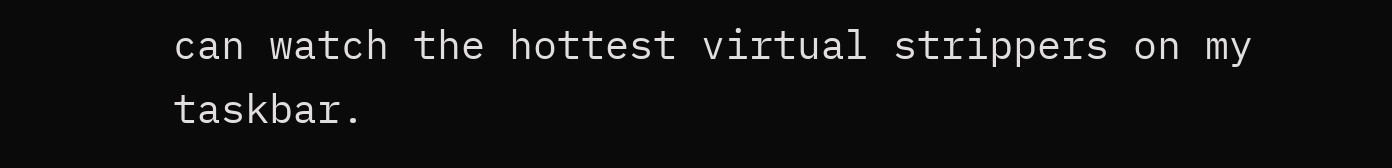can watch the hottest virtual strippers on my taskbar.